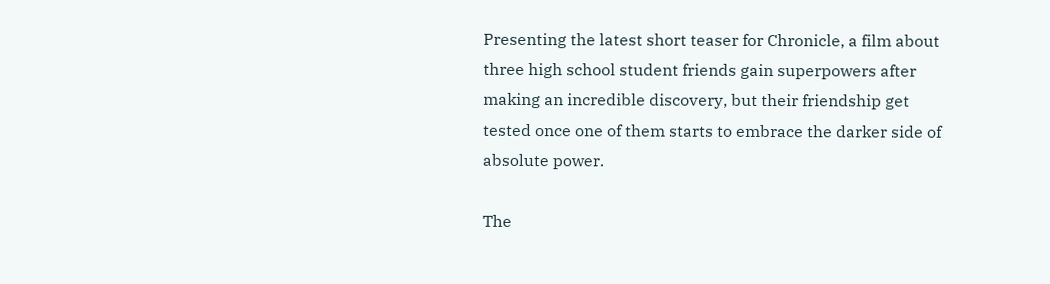Presenting the latest short teaser for Chronicle, a film about three high school student friends gain superpowers after making an incredible discovery, but their friendship get tested once one of them starts to embrace the darker side of absolute power.

The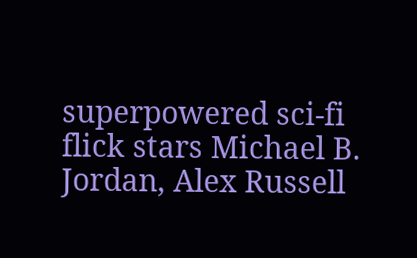superpowered sci-fi flick stars Michael B. Jordan, Alex Russell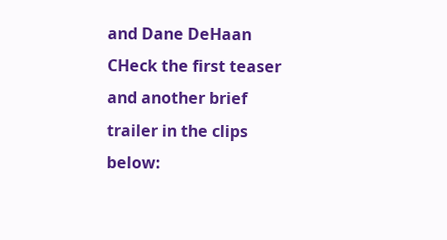and Dane DeHaan CHeck the first teaser and another brief trailer in the clips below: